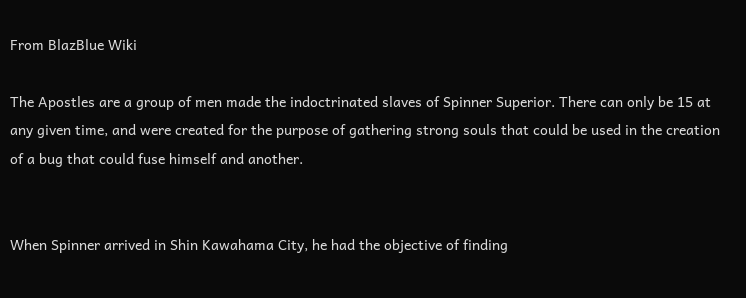From BlazBlue Wiki

The Apostles are a group of men made the indoctrinated slaves of Spinner Superior. There can only be 15 at any given time, and were created for the purpose of gathering strong souls that could be used in the creation of a bug that could fuse himself and another.


When Spinner arrived in Shin Kawahama City, he had the objective of finding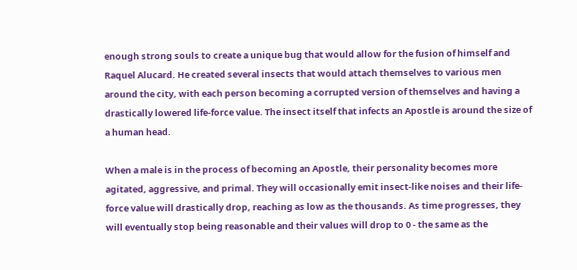enough strong souls to create a unique bug that would allow for the fusion of himself and Raquel Alucard. He created several insects that would attach themselves to various men around the city, with each person becoming a corrupted version of themselves and having a drastically lowered life-force value. The insect itself that infects an Apostle is around the size of a human head.

When a male is in the process of becoming an Apostle, their personality becomes more agitated, aggressive, and primal. They will occasionally emit insect-like noises and their life-force value will drastically drop, reaching as low as the thousands. As time progresses, they will eventually stop being reasonable and their values will drop to 0 - the same as the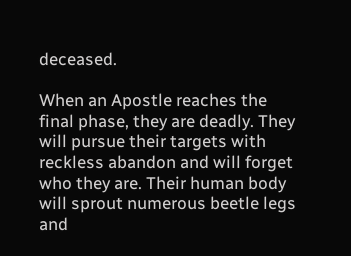deceased.

When an Apostle reaches the final phase, they are deadly. They will pursue their targets with reckless abandon and will forget who they are. Their human body will sprout numerous beetle legs and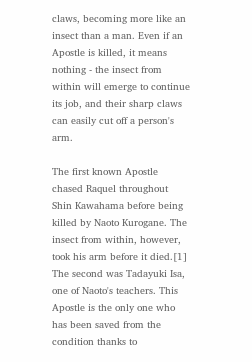claws, becoming more like an insect than a man. Even if an Apostle is killed, it means nothing - the insect from within will emerge to continue its job, and their sharp claws can easily cut off a person's arm.

The first known Apostle chased Raquel throughout Shin Kawahama before being killed by Naoto Kurogane. The insect from within, however, took his arm before it died.[1] The second was Tadayuki Isa, one of Naoto's teachers. This Apostle is the only one who has been saved from the condition thanks to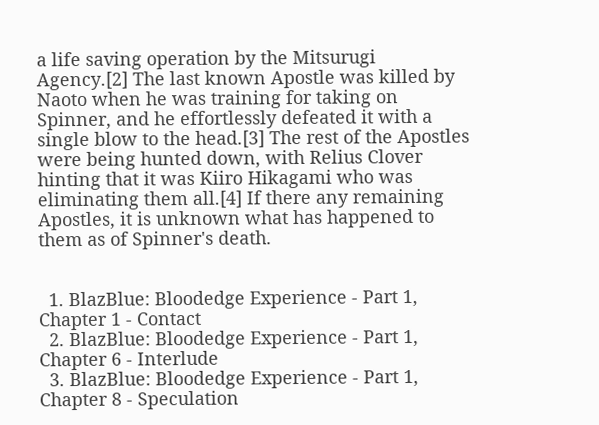a life saving operation by the Mitsurugi Agency.[2] The last known Apostle was killed by Naoto when he was training for taking on Spinner, and he effortlessly defeated it with a single blow to the head.[3] The rest of the Apostles were being hunted down, with Relius Clover hinting that it was Kiiro Hikagami who was eliminating them all.[4] If there any remaining Apostles, it is unknown what has happened to them as of Spinner's death.


  1. BlazBlue: Bloodedge Experience - Part 1, Chapter 1 - Contact
  2. BlazBlue: Bloodedge Experience - Part 1, Chapter 6 - Interlude
  3. BlazBlue: Bloodedge Experience - Part 1, Chapter 8 - Speculation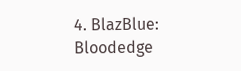4. BlazBlue: Bloodedge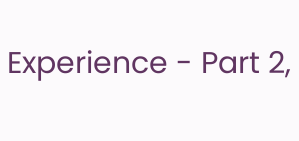Experience - Part 2,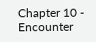Chapter 10 - Encounter